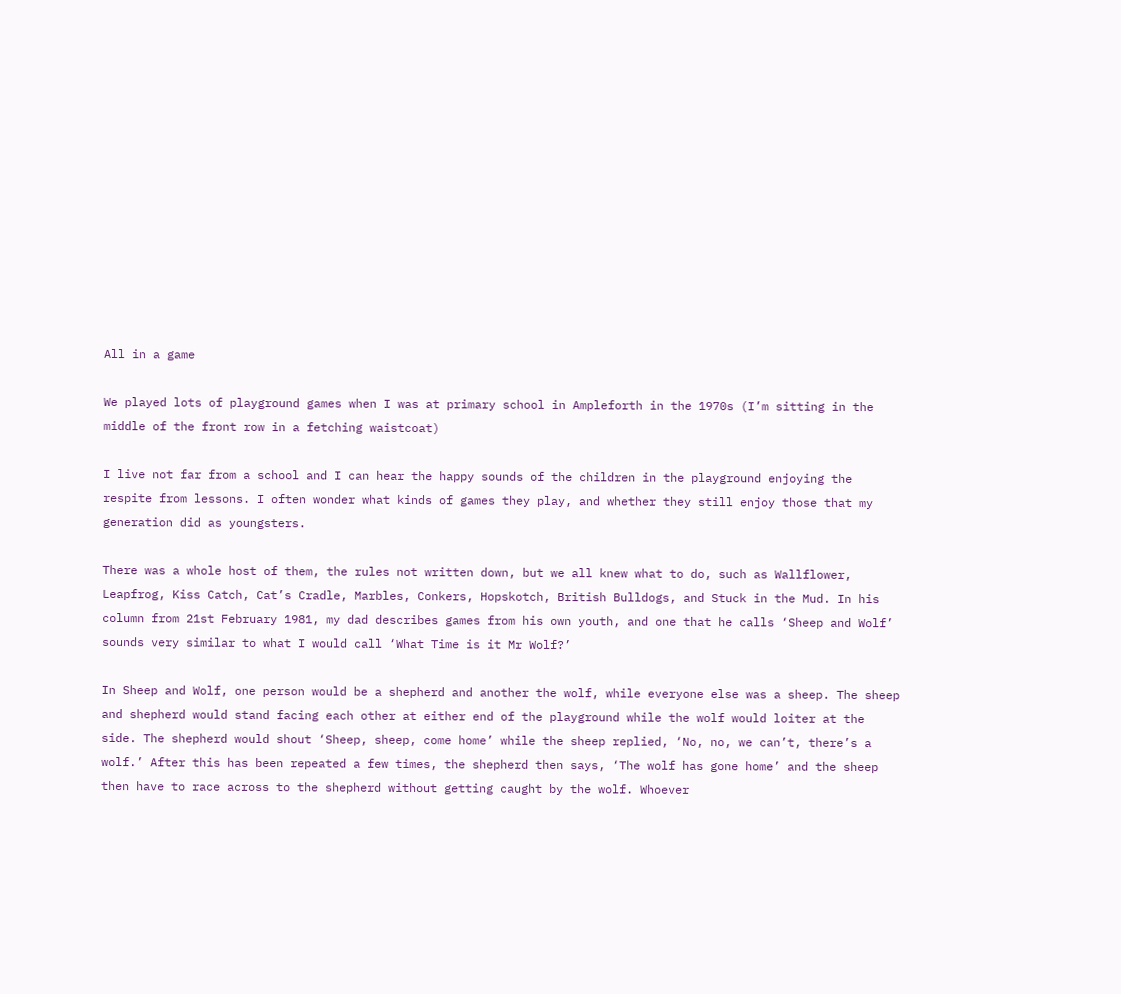All in a game

We played lots of playground games when I was at primary school in Ampleforth in the 1970s (I’m sitting in the middle of the front row in a fetching waistcoat)

I live not far from a school and I can hear the happy sounds of the children in the playground enjoying the respite from lessons. I often wonder what kinds of games they play, and whether they still enjoy those that my generation did as youngsters.

There was a whole host of them, the rules not written down, but we all knew what to do, such as Wallflower, Leapfrog, Kiss Catch, Cat’s Cradle, Marbles, Conkers, Hopskotch, British Bulldogs, and Stuck in the Mud. In his column from 21st February 1981, my dad describes games from his own youth, and one that he calls ‘Sheep and Wolf’ sounds very similar to what I would call ‘What Time is it Mr Wolf?’

In Sheep and Wolf, one person would be a shepherd and another the wolf, while everyone else was a sheep. The sheep and shepherd would stand facing each other at either end of the playground while the wolf would loiter at the side. The shepherd would shout ‘Sheep, sheep, come home’ while the sheep replied, ‘No, no, we can’t, there’s a wolf.’ After this has been repeated a few times, the shepherd then says, ‘The wolf has gone home’ and the sheep then have to race across to the shepherd without getting caught by the wolf. Whoever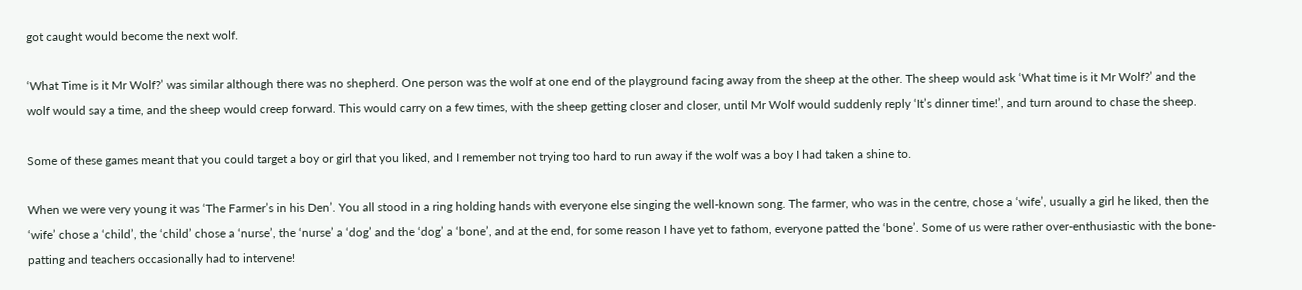got caught would become the next wolf.

‘What Time is it Mr Wolf?’ was similar although there was no shepherd. One person was the wolf at one end of the playground facing away from the sheep at the other. The sheep would ask ‘What time is it Mr Wolf?’ and the wolf would say a time, and the sheep would creep forward. This would carry on a few times, with the sheep getting closer and closer, until Mr Wolf would suddenly reply ‘It’s dinner time!’, and turn around to chase the sheep.

Some of these games meant that you could target a boy or girl that you liked, and I remember not trying too hard to run away if the wolf was a boy I had taken a shine to.

When we were very young it was ‘The Farmer’s in his Den’. You all stood in a ring holding hands with everyone else singing the well-known song. The farmer, who was in the centre, chose a ‘wife’, usually a girl he liked, then the ‘wife’ chose a ‘child’, the ‘child’ chose a ‘nurse’, the ‘nurse’ a ‘dog’ and the ‘dog’ a ‘bone’, and at the end, for some reason I have yet to fathom, everyone patted the ‘bone’. Some of us were rather over-enthusiastic with the bone-patting and teachers occasionally had to intervene!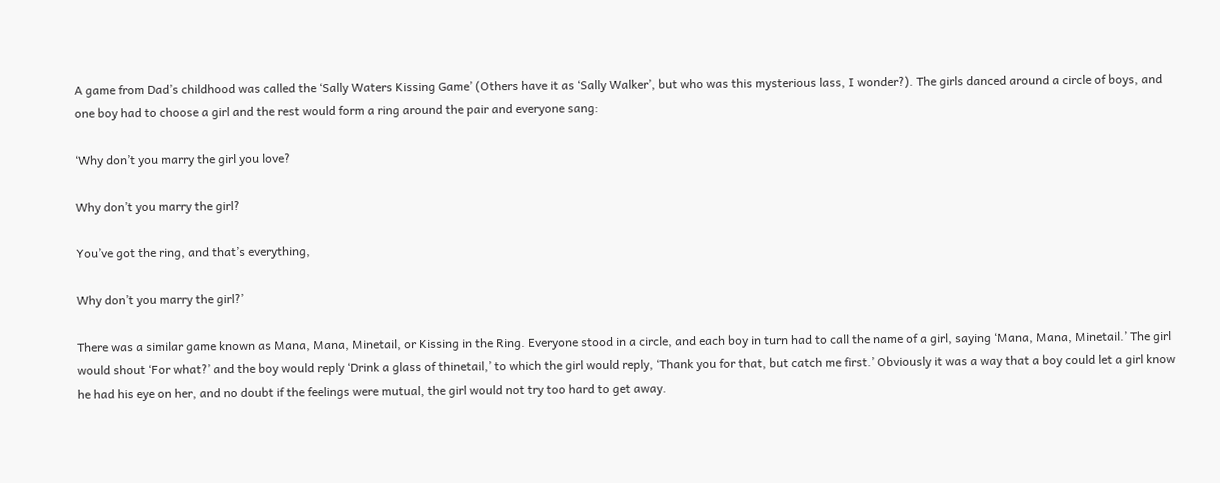A game from Dad’s childhood was called the ‘Sally Waters Kissing Game’ (Others have it as ‘Sally Walker’, but who was this mysterious lass, I wonder?). The girls danced around a circle of boys, and one boy had to choose a girl and the rest would form a ring around the pair and everyone sang:

‘Why don’t you marry the girl you love?

Why don’t you marry the girl?

You’ve got the ring, and that’s everything,

Why don’t you marry the girl?’

There was a similar game known as Mana, Mana, Minetail, or Kissing in the Ring. Everyone stood in a circle, and each boy in turn had to call the name of a girl, saying ‘Mana, Mana, Minetail.’ The girl would shout ‘For what?’ and the boy would reply ‘Drink a glass of thinetail,’ to which the girl would reply, ‘Thank you for that, but catch me first.’ Obviously it was a way that a boy could let a girl know he had his eye on her, and no doubt if the feelings were mutual, the girl would not try too hard to get away.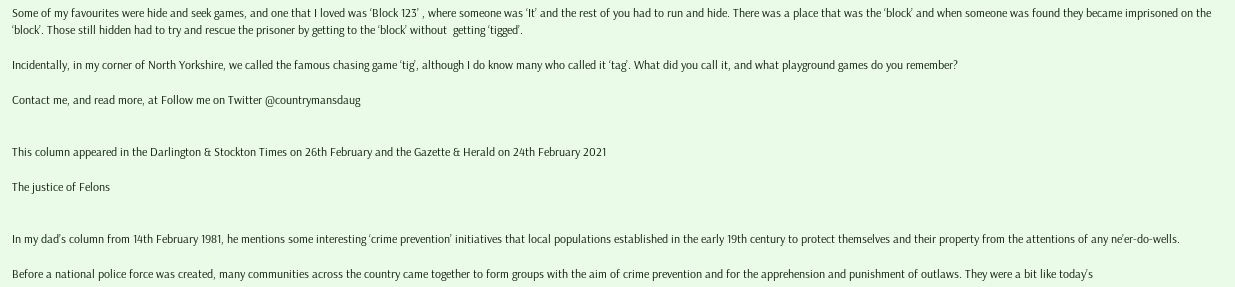Some of my favourites were hide and seek games, and one that I loved was ‘Block 123’ , where someone was ‘It’ and the rest of you had to run and hide. There was a place that was the ‘block’ and when someone was found they became imprisoned on the ‘block’. Those still hidden had to try and rescue the prisoner by getting to the ‘block’ without  getting ‘tigged’.

Incidentally, in my corner of North Yorkshire, we called the famous chasing game ‘tig’, although I do know many who called it ‘tag’. What did you call it, and what playground games do you remember?

Contact me, and read more, at Follow me on Twitter @countrymansdaug


This column appeared in the Darlington & Stockton Times on 26th February and the Gazette & Herald on 24th February 2021

The justice of Felons


In my dad’s column from 14th February 1981, he mentions some interesting ‘crime prevention’ initiatives that local populations established in the early 19th century to protect themselves and their property from the attentions of any ne’er-do-wells.

Before a national police force was created, many communities across the country came together to form groups with the aim of crime prevention and for the apprehension and punishment of outlaws. They were a bit like today’s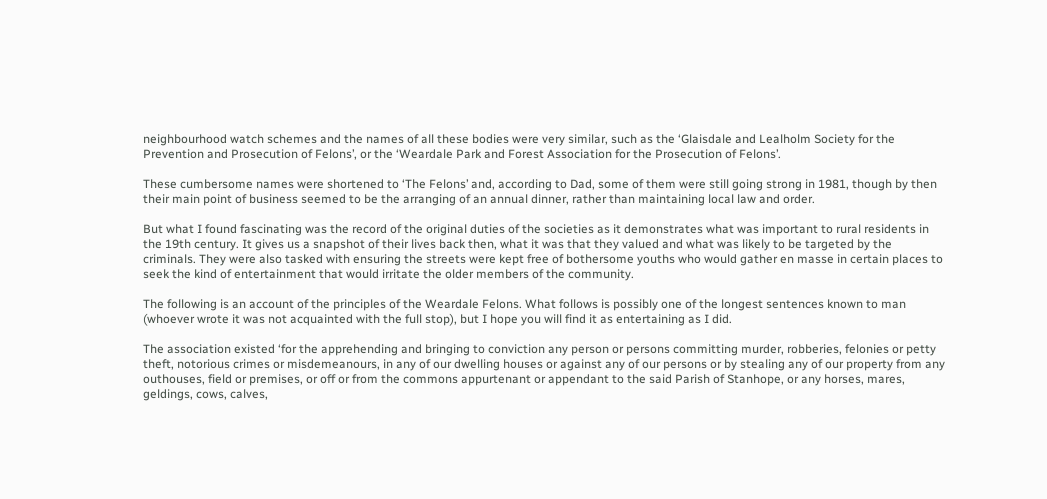neighbourhood watch schemes and the names of all these bodies were very similar, such as the ‘Glaisdale and Lealholm Society for the Prevention and Prosecution of Felons’, or the ‘Weardale Park and Forest Association for the Prosecution of Felons’.

These cumbersome names were shortened to ‘The Felons’ and, according to Dad, some of them were still going strong in 1981, though by then their main point of business seemed to be the arranging of an annual dinner, rather than maintaining local law and order.

But what I found fascinating was the record of the original duties of the societies as it demonstrates what was important to rural residents in the 19th century. It gives us a snapshot of their lives back then, what it was that they valued and what was likely to be targeted by the criminals. They were also tasked with ensuring the streets were kept free of bothersome youths who would gather en masse in certain places to seek the kind of entertainment that would irritate the older members of the community.

The following is an account of the principles of the Weardale Felons. What follows is possibly one of the longest sentences known to man (whoever wrote it was not acquainted with the full stop), but I hope you will find it as entertaining as I did.

The association existed ‘for the apprehending and bringing to conviction any person or persons committing murder, robberies, felonies or petty theft, notorious crimes or misdemeanours, in any of our dwelling houses or against any of our persons or by stealing any of our property from any outhouses, field or premises, or off or from the commons appurtenant or appendant to the said Parish of Stanhope, or any horses, mares, geldings, cows, calves,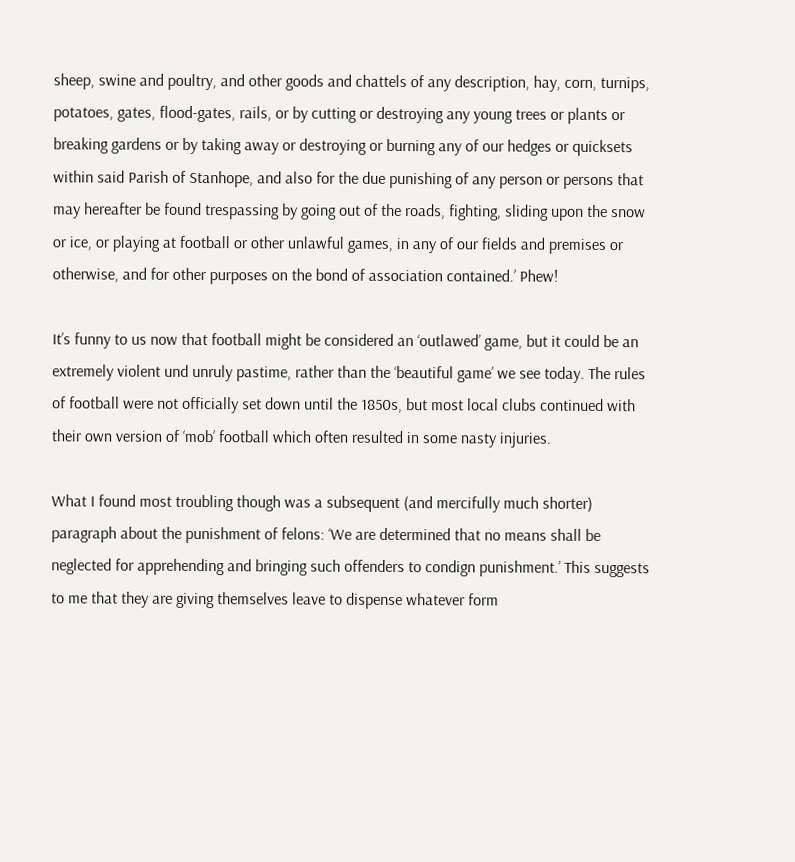sheep, swine and poultry, and other goods and chattels of any description, hay, corn, turnips, potatoes, gates, flood-gates, rails, or by cutting or destroying any young trees or plants or breaking gardens or by taking away or destroying or burning any of our hedges or quicksets within said Parish of Stanhope, and also for the due punishing of any person or persons that may hereafter be found trespassing by going out of the roads, fighting, sliding upon the snow or ice, or playing at football or other unlawful games, in any of our fields and premises or otherwise, and for other purposes on the bond of association contained.’ Phew!

It’s funny to us now that football might be considered an ‘outlawed’ game, but it could be an extremely violent und unruly pastime, rather than the ‘beautiful game’ we see today. The rules of football were not officially set down until the 1850s, but most local clubs continued with their own version of ‘mob’ football which often resulted in some nasty injuries.

What I found most troubling though was a subsequent (and mercifully much shorter) paragraph about the punishment of felons: ‘We are determined that no means shall be neglected for apprehending and bringing such offenders to condign punishment.’ This suggests to me that they are giving themselves leave to dispense whatever form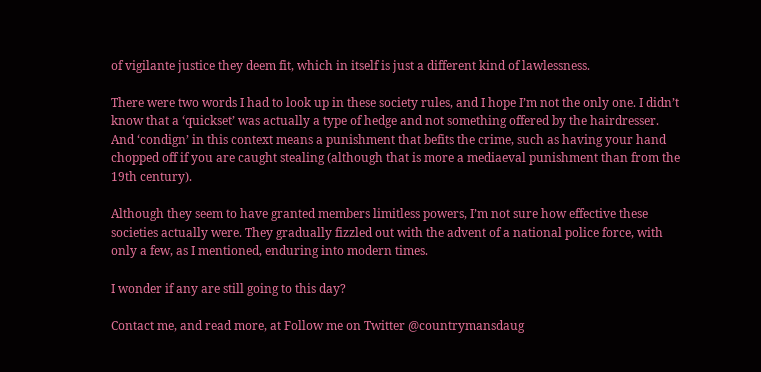of vigilante justice they deem fit, which in itself is just a different kind of lawlessness.

There were two words I had to look up in these society rules, and I hope I’m not the only one. I didn’t know that a ‘quickset’ was actually a type of hedge and not something offered by the hairdresser. And ‘condign’ in this context means a punishment that befits the crime, such as having your hand chopped off if you are caught stealing (although that is more a mediaeval punishment than from the 19th century).

Although they seem to have granted members limitless powers, I’m not sure how effective these societies actually were. They gradually fizzled out with the advent of a national police force, with only a few, as I mentioned, enduring into modern times.

I wonder if any are still going to this day?

Contact me, and read more, at Follow me on Twitter @countrymansdaug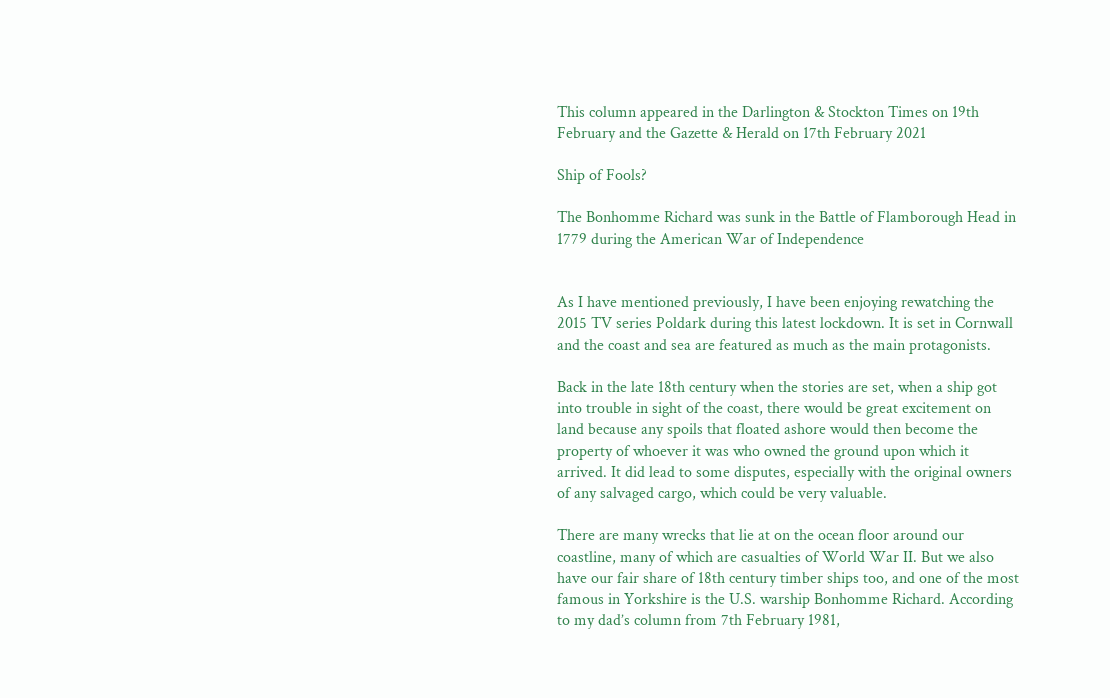This column appeared in the Darlington & Stockton Times on 19th February and the Gazette & Herald on 17th February 2021

Ship of Fools?

The Bonhomme Richard was sunk in the Battle of Flamborough Head in 1779 during the American War of Independence


As I have mentioned previously, I have been enjoying rewatching the 2015 TV series Poldark during this latest lockdown. It is set in Cornwall and the coast and sea are featured as much as the main protagonists.

Back in the late 18th century when the stories are set, when a ship got into trouble in sight of the coast, there would be great excitement on land because any spoils that floated ashore would then become the property of whoever it was who owned the ground upon which it arrived. It did lead to some disputes, especially with the original owners of any salvaged cargo, which could be very valuable.

There are many wrecks that lie at on the ocean floor around our coastline, many of which are casualties of World War II. But we also have our fair share of 18th century timber ships too, and one of the most famous in Yorkshire is the U.S. warship Bonhomme Richard. According to my dad’s column from 7th February 1981,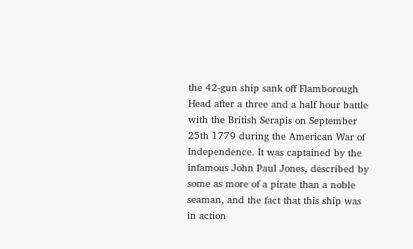the 42-gun ship sank off Flamborough Head after a three and a half hour battle with the British Serapis on September 25th 1779 during the American War of Independence. It was captained by the infamous John Paul Jones, described by some as more of a pirate than a noble seaman, and the fact that this ship was in action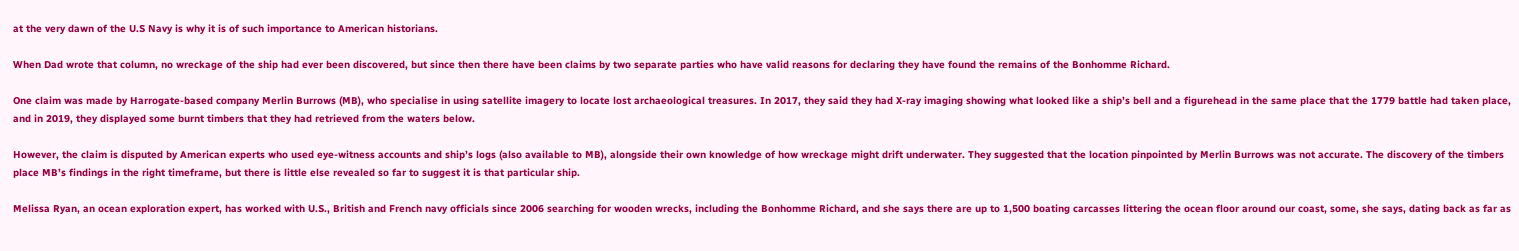at the very dawn of the U.S Navy is why it is of such importance to American historians.

When Dad wrote that column, no wreckage of the ship had ever been discovered, but since then there have been claims by two separate parties who have valid reasons for declaring they have found the remains of the Bonhomme Richard.

One claim was made by Harrogate-based company Merlin Burrows (MB), who specialise in using satellite imagery to locate lost archaeological treasures. In 2017, they said they had X-ray imaging showing what looked like a ship’s bell and a figurehead in the same place that the 1779 battle had taken place, and in 2019, they displayed some burnt timbers that they had retrieved from the waters below.

However, the claim is disputed by American experts who used eye-witness accounts and ship’s logs (also available to MB), alongside their own knowledge of how wreckage might drift underwater. They suggested that the location pinpointed by Merlin Burrows was not accurate. The discovery of the timbers place MB’s findings in the right timeframe, but there is little else revealed so far to suggest it is that particular ship.

Melissa Ryan, an ocean exploration expert, has worked with U.S., British and French navy officials since 2006 searching for wooden wrecks, including the Bonhomme Richard, and she says there are up to 1,500 boating carcasses littering the ocean floor around our coast, some, she says, dating back as far as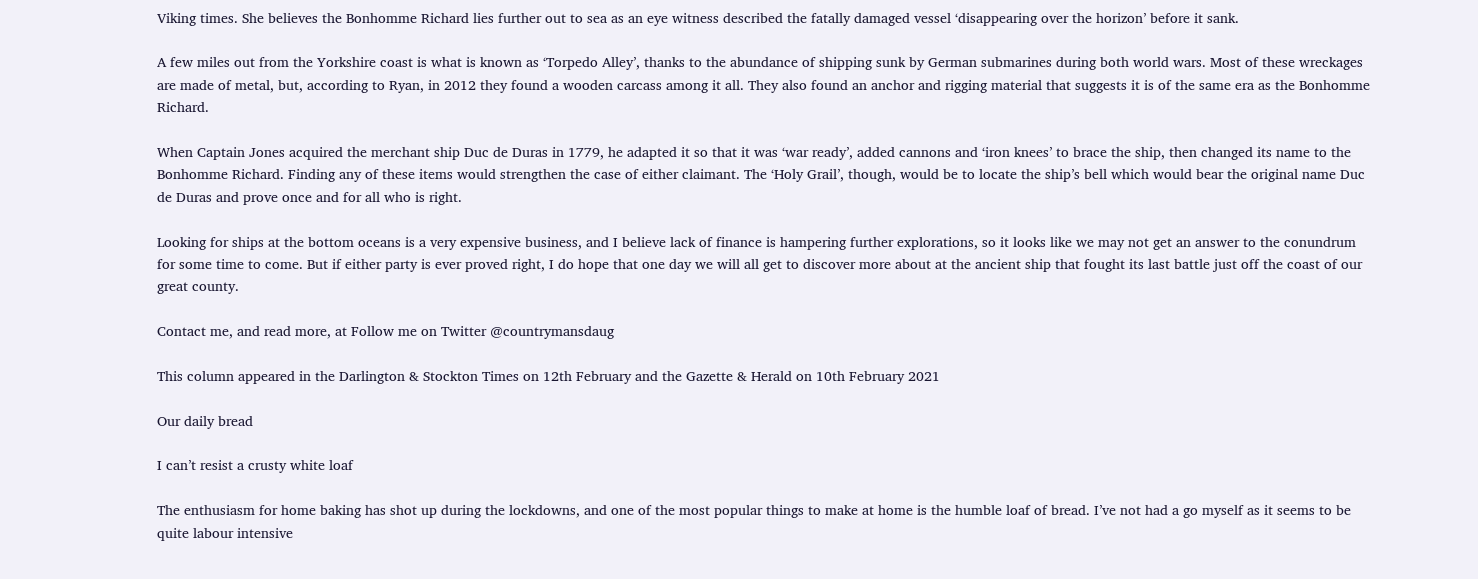Viking times. She believes the Bonhomme Richard lies further out to sea as an eye witness described the fatally damaged vessel ‘disappearing over the horizon’ before it sank.

A few miles out from the Yorkshire coast is what is known as ‘Torpedo Alley’, thanks to the abundance of shipping sunk by German submarines during both world wars. Most of these wreckages are made of metal, but, according to Ryan, in 2012 they found a wooden carcass among it all. They also found an anchor and rigging material that suggests it is of the same era as the Bonhomme Richard.

When Captain Jones acquired the merchant ship Duc de Duras in 1779, he adapted it so that it was ‘war ready’, added cannons and ‘iron knees’ to brace the ship, then changed its name to the Bonhomme Richard. Finding any of these items would strengthen the case of either claimant. The ‘Holy Grail’, though, would be to locate the ship’s bell which would bear the original name Duc de Duras and prove once and for all who is right.

Looking for ships at the bottom oceans is a very expensive business, and I believe lack of finance is hampering further explorations, so it looks like we may not get an answer to the conundrum for some time to come. But if either party is ever proved right, I do hope that one day we will all get to discover more about at the ancient ship that fought its last battle just off the coast of our great county.

Contact me, and read more, at Follow me on Twitter @countrymansdaug

This column appeared in the Darlington & Stockton Times on 12th February and the Gazette & Herald on 10th February 2021

Our daily bread

I can’t resist a crusty white loaf

The enthusiasm for home baking has shot up during the lockdowns, and one of the most popular things to make at home is the humble loaf of bread. I’ve not had a go myself as it seems to be quite labour intensive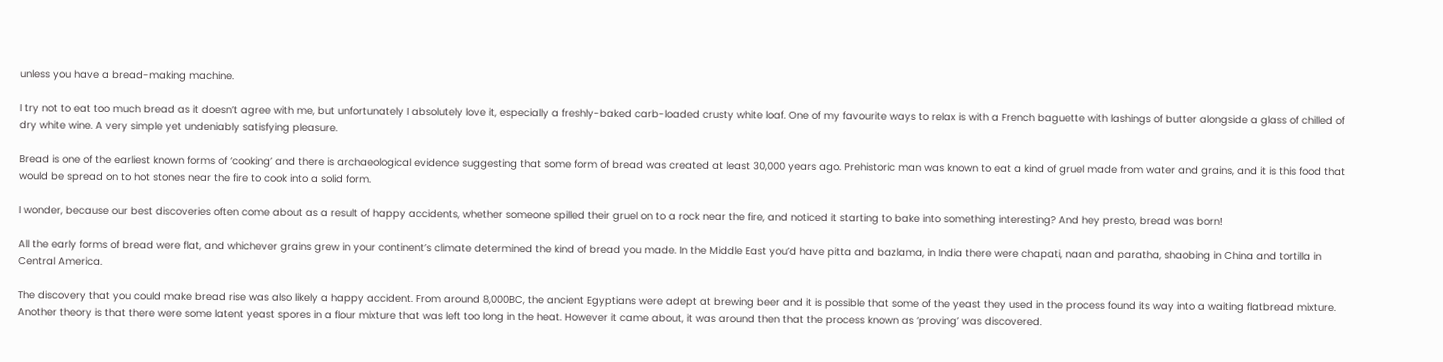unless you have a bread-making machine.

I try not to eat too much bread as it doesn’t agree with me, but unfortunately I absolutely love it, especially a freshly-baked carb-loaded crusty white loaf. One of my favourite ways to relax is with a French baguette with lashings of butter alongside a glass of chilled of dry white wine. A very simple yet undeniably satisfying pleasure.

Bread is one of the earliest known forms of ‘cooking’ and there is archaeological evidence suggesting that some form of bread was created at least 30,000 years ago. Prehistoric man was known to eat a kind of gruel made from water and grains, and it is this food that would be spread on to hot stones near the fire to cook into a solid form.

I wonder, because our best discoveries often come about as a result of happy accidents, whether someone spilled their gruel on to a rock near the fire, and noticed it starting to bake into something interesting? And hey presto, bread was born!

All the early forms of bread were flat, and whichever grains grew in your continent’s climate determined the kind of bread you made. In the Middle East you’d have pitta and bazlama, in India there were chapati, naan and paratha, shaobing in China and tortilla in Central America.

The discovery that you could make bread rise was also likely a happy accident. From around 8,000BC, the ancient Egyptians were adept at brewing beer and it is possible that some of the yeast they used in the process found its way into a waiting flatbread mixture. Another theory is that there were some latent yeast spores in a flour mixture that was left too long in the heat. However it came about, it was around then that the process known as ‘proving’ was discovered.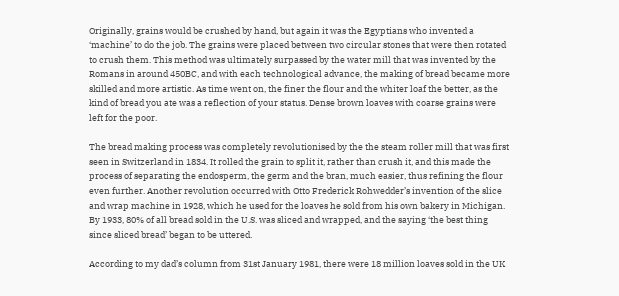Originally, grains would be crushed by hand, but again it was the Egyptians who invented a ‘machine’ to do the job. The grains were placed between two circular stones that were then rotated to crush them. This method was ultimately surpassed by the water mill that was invented by the Romans in around 450BC, and with each technological advance, the making of bread became more skilled and more artistic. As time went on, the finer the flour and the whiter loaf the better, as the kind of bread you ate was a reflection of your status. Dense brown loaves with coarse grains were left for the poor.

The bread making process was completely revolutionised by the the steam roller mill that was first seen in Switzerland in 1834. It rolled the grain to split it, rather than crush it, and this made the process of separating the endosperm, the germ and the bran, much easier, thus refining the flour even further. Another revolution occurred with Otto Frederick Rohwedder’s invention of the slice and wrap machine in 1928, which he used for the loaves he sold from his own bakery in Michigan. By 1933, 80% of all bread sold in the U.S. was sliced and wrapped, and the saying ‘the best thing since sliced bread’ began to be uttered.

According to my dad’s column from 31st January 1981, there were 18 million loaves sold in the UK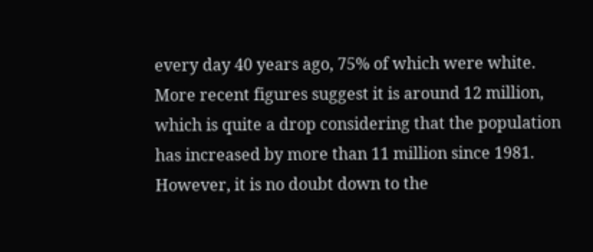every day 40 years ago, 75% of which were white. More recent figures suggest it is around 12 million, which is quite a drop considering that the population has increased by more than 11 million since 1981. However, it is no doubt down to the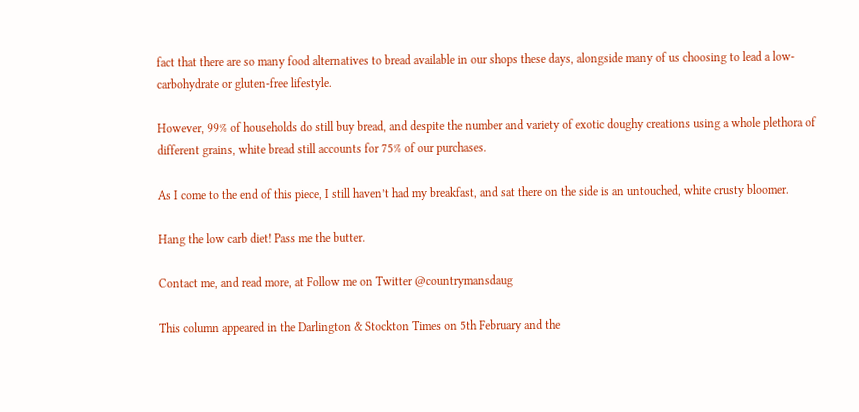fact that there are so many food alternatives to bread available in our shops these days, alongside many of us choosing to lead a low-carbohydrate or gluten-free lifestyle.

However, 99% of households do still buy bread, and despite the number and variety of exotic doughy creations using a whole plethora of different grains, white bread still accounts for 75% of our purchases.

As I come to the end of this piece, I still haven’t had my breakfast, and sat there on the side is an untouched, white crusty bloomer.

Hang the low carb diet! Pass me the butter.

Contact me, and read more, at Follow me on Twitter @countrymansdaug

This column appeared in the Darlington & Stockton Times on 5th February and the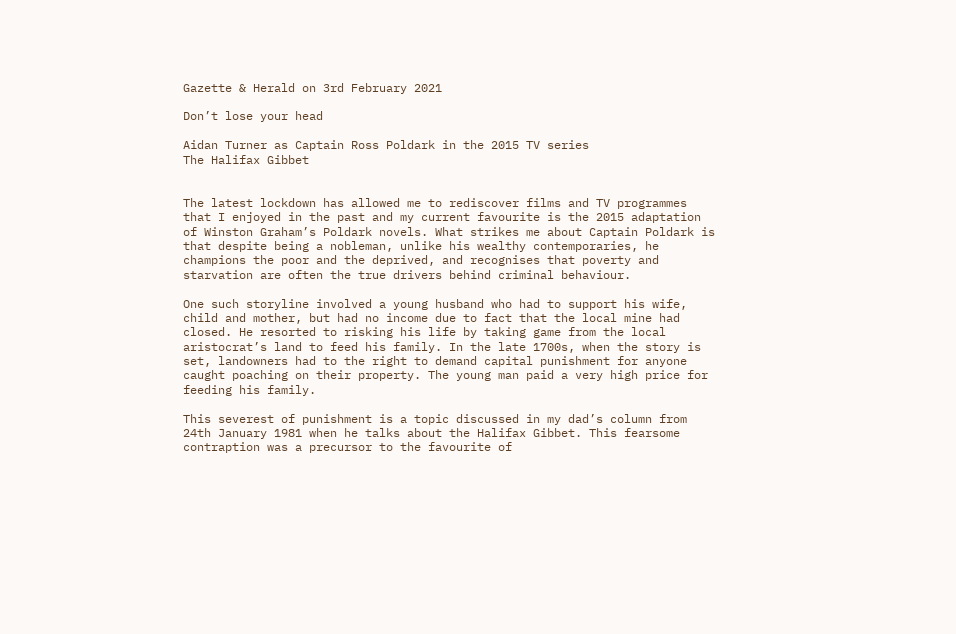Gazette & Herald on 3rd February 2021

Don’t lose your head

Aidan Turner as Captain Ross Poldark in the 2015 TV series
The Halifax Gibbet


The latest lockdown has allowed me to rediscover films and TV programmes that I enjoyed in the past and my current favourite is the 2015 adaptation of Winston Graham’s Poldark novels. What strikes me about Captain Poldark is that despite being a nobleman, unlike his wealthy contemporaries, he champions the poor and the deprived, and recognises that poverty and starvation are often the true drivers behind criminal behaviour.

One such storyline involved a young husband who had to support his wife, child and mother, but had no income due to fact that the local mine had closed. He resorted to risking his life by taking game from the local aristocrat’s land to feed his family. In the late 1700s, when the story is set, landowners had to the right to demand capital punishment for anyone caught poaching on their property. The young man paid a very high price for feeding his family.

This severest of punishment is a topic discussed in my dad’s column from 24th January 1981 when he talks about the Halifax Gibbet. This fearsome contraption was a precursor to the favourite of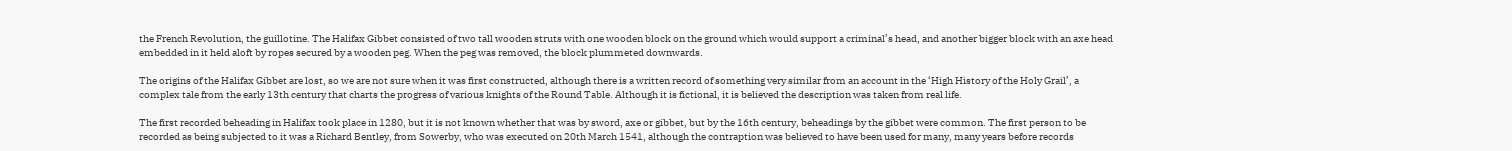the French Revolution, the guillotine. The Halifax Gibbet consisted of two tall wooden struts with one wooden block on the ground which would support a criminal’s head, and another bigger block with an axe head embedded in it held aloft by ropes secured by a wooden peg. When the peg was removed, the block plummeted downwards.

The origins of the Halifax Gibbet are lost, so we are not sure when it was first constructed, although there is a written record of something very similar from an account in the ‘High History of the Holy Grail’, a complex tale from the early 13th century that charts the progress of various knights of the Round Table. Although it is fictional, it is believed the description was taken from real life.

The first recorded beheading in Halifax took place in 1280, but it is not known whether that was by sword, axe or gibbet, but by the 16th century, beheadings by the gibbet were common. The first person to be recorded as being subjected to it was a Richard Bentley, from Sowerby, who was executed on 20th March 1541, although the contraption was believed to have been used for many, many years before records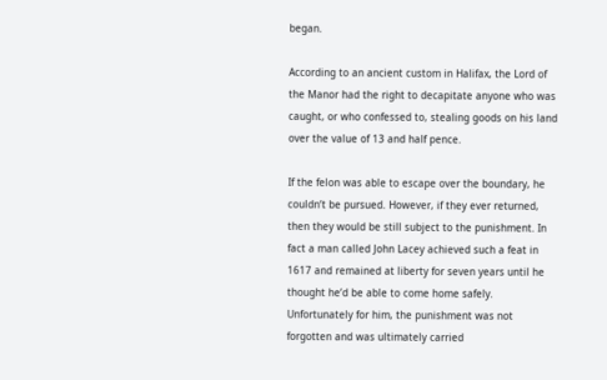began.

According to an ancient custom in Halifax, the Lord of the Manor had the right to decapitate anyone who was caught, or who confessed to, stealing goods on his land over the value of 13 and half pence.

If the felon was able to escape over the boundary, he couldn’t be pursued. However, if they ever returned, then they would be still subject to the punishment. In fact a man called John Lacey achieved such a feat in 1617 and remained at liberty for seven years until he thought he’d be able to come home safely. Unfortunately for him, the punishment was not forgotten and was ultimately carried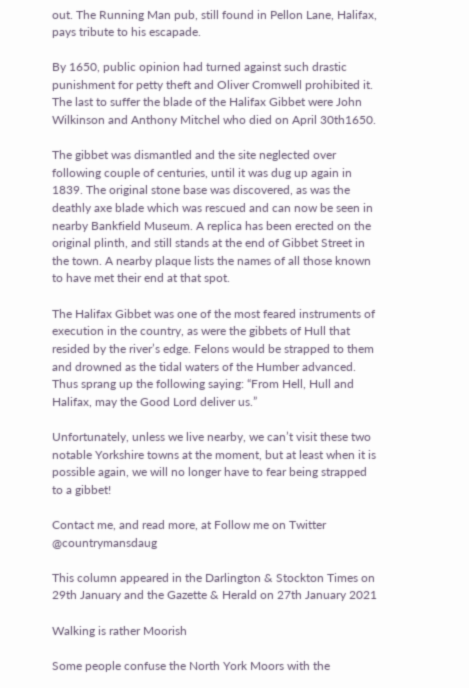out. The Running Man pub, still found in Pellon Lane, Halifax, pays tribute to his escapade.

By 1650, public opinion had turned against such drastic punishment for petty theft and Oliver Cromwell prohibited it. The last to suffer the blade of the Halifax Gibbet were John Wilkinson and Anthony Mitchel who died on April 30th1650.

The gibbet was dismantled and the site neglected over following couple of centuries, until it was dug up again in 1839. The original stone base was discovered, as was the deathly axe blade which was rescued and can now be seen in nearby Bankfield Museum. A replica has been erected on the original plinth, and still stands at the end of Gibbet Street in the town. A nearby plaque lists the names of all those known to have met their end at that spot.

The Halifax Gibbet was one of the most feared instruments of execution in the country, as were the gibbets of Hull that resided by the river’s edge. Felons would be strapped to them and drowned as the tidal waters of the Humber advanced. Thus sprang up the following saying: “From Hell, Hull and Halifax, may the Good Lord deliver us.”

Unfortunately, unless we live nearby, we can’t visit these two notable Yorkshire towns at the moment, but at least when it is possible again, we will no longer have to fear being strapped to a gibbet!

Contact me, and read more, at Follow me on Twitter @countrymansdaug

This column appeared in the Darlington & Stockton Times on 29th January and the Gazette & Herald on 27th January 2021

Walking is rather Moorish

Some people confuse the North York Moors with the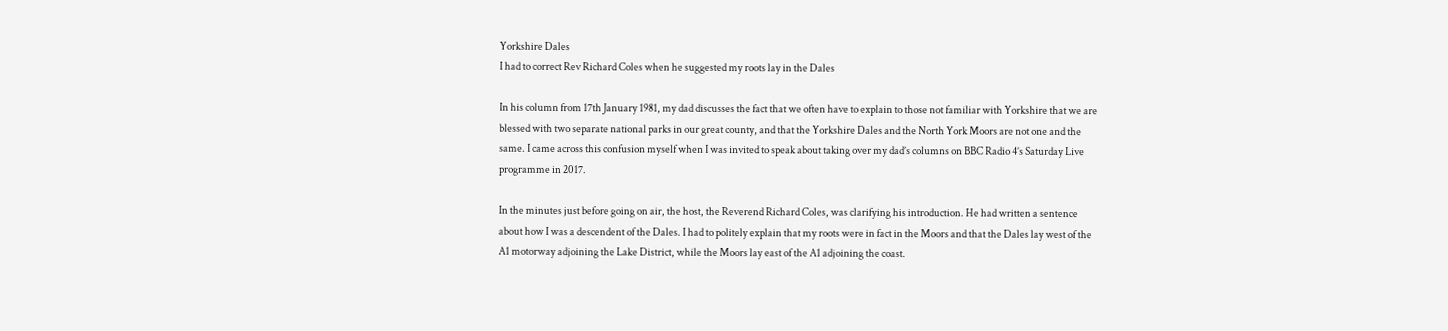Yorkshire Dales
I had to correct Rev Richard Coles when he suggested my roots lay in the Dales

In his column from 17th January 1981, my dad discusses the fact that we often have to explain to those not familiar with Yorkshire that we are blessed with two separate national parks in our great county, and that the Yorkshire Dales and the North York Moors are not one and the same. I came across this confusion myself when I was invited to speak about taking over my dad’s columns on BBC Radio 4’s Saturday Live programme in 2017.

In the minutes just before going on air, the host, the Reverend Richard Coles, was clarifying his introduction. He had written a sentence about how I was a descendent of the Dales. I had to politely explain that my roots were in fact in the Moors and that the Dales lay west of the A1 motorway adjoining the Lake District, while the Moors lay east of the A1 adjoining the coast.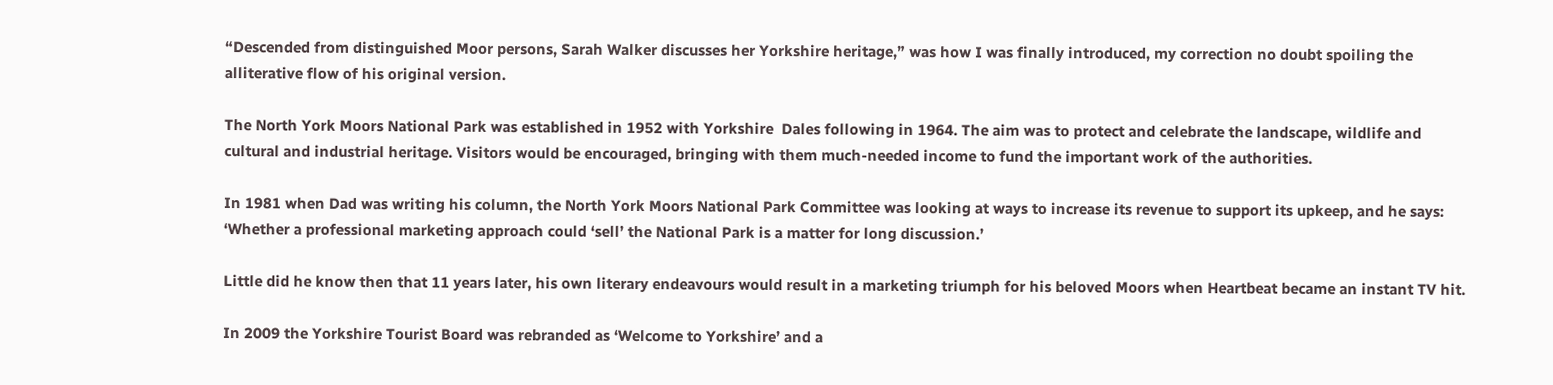“Descended from distinguished Moor persons, Sarah Walker discusses her Yorkshire heritage,” was how I was finally introduced, my correction no doubt spoiling the alliterative flow of his original version.

The North York Moors National Park was established in 1952 with Yorkshire  Dales following in 1964. The aim was to protect and celebrate the landscape, wildlife and cultural and industrial heritage. Visitors would be encouraged, bringing with them much-needed income to fund the important work of the authorities.

In 1981 when Dad was writing his column, the North York Moors National Park Committee was looking at ways to increase its revenue to support its upkeep, and he says: ‘Whether a professional marketing approach could ‘sell’ the National Park is a matter for long discussion.’

Little did he know then that 11 years later, his own literary endeavours would result in a marketing triumph for his beloved Moors when Heartbeat became an instant TV hit.

In 2009 the Yorkshire Tourist Board was rebranded as ‘Welcome to Yorkshire’ and a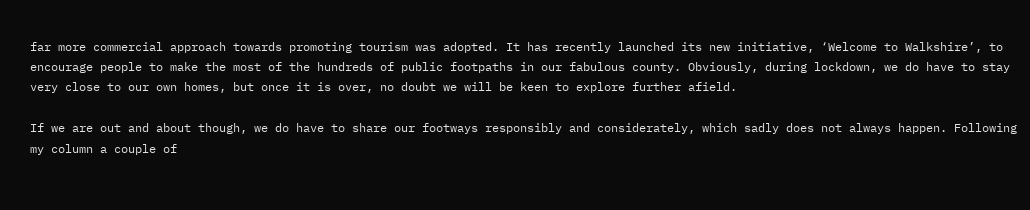far more commercial approach towards promoting tourism was adopted. It has recently launched its new initiative, ‘Welcome to Walkshire’, to encourage people to make the most of the hundreds of public footpaths in our fabulous county. Obviously, during lockdown, we do have to stay very close to our own homes, but once it is over, no doubt we will be keen to explore further afield.

If we are out and about though, we do have to share our footways responsibly and considerately, which sadly does not always happen. Following my column a couple of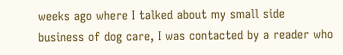weeks ago where I talked about my small side business of dog care, I was contacted by a reader who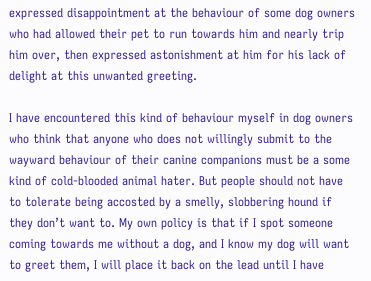expressed disappointment at the behaviour of some dog owners who had allowed their pet to run towards him and nearly trip him over, then expressed astonishment at him for his lack of delight at this unwanted greeting.

I have encountered this kind of behaviour myself in dog owners who think that anyone who does not willingly submit to the wayward behaviour of their canine companions must be a some kind of cold-blooded animal hater. But people should not have to tolerate being accosted by a smelly, slobbering hound if they don’t want to. My own policy is that if I spot someone coming towards me without a dog, and I know my dog will want to greet them, I will place it back on the lead until I have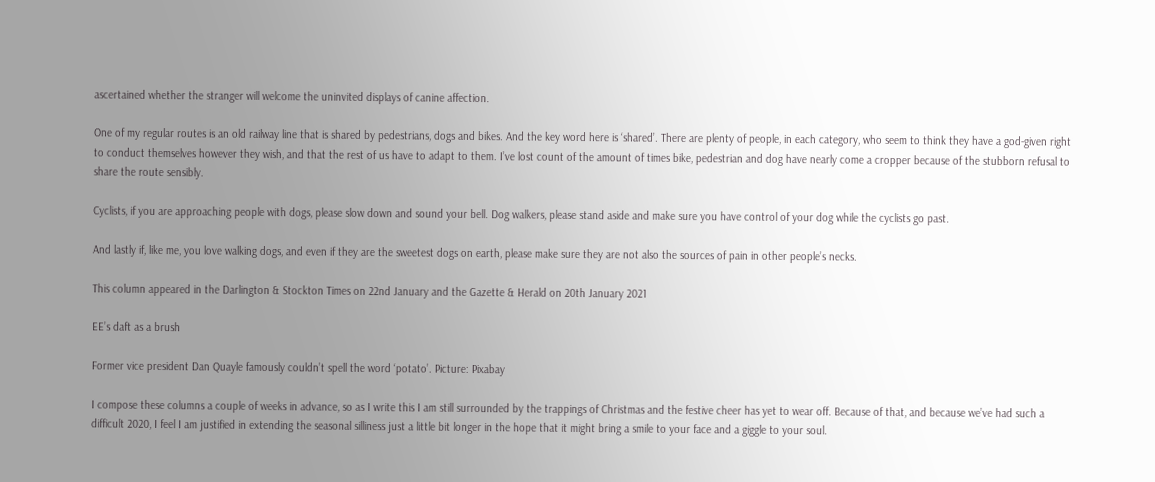ascertained whether the stranger will welcome the uninvited displays of canine affection.

One of my regular routes is an old railway line that is shared by pedestrians, dogs and bikes. And the key word here is ‘shared’. There are plenty of people, in each category, who seem to think they have a god-given right to conduct themselves however they wish, and that the rest of us have to adapt to them. I’ve lost count of the amount of times bike, pedestrian and dog have nearly come a cropper because of the stubborn refusal to share the route sensibly.

Cyclists, if you are approaching people with dogs, please slow down and sound your bell. Dog walkers, please stand aside and make sure you have control of your dog while the cyclists go past.

And lastly if, like me, you love walking dogs, and even if they are the sweetest dogs on earth, please make sure they are not also the sources of pain in other people’s necks.

This column appeared in the Darlington & Stockton Times on 22nd January and the Gazette & Herald on 20th January 2021

EE’s daft as a brush

Former vice president Dan Quayle famously couldn’t spell the word ‘potato’. Picture: Pixabay

I compose these columns a couple of weeks in advance, so as I write this I am still surrounded by the trappings of Christmas and the festive cheer has yet to wear off. Because of that, and because we’ve had such a difficult 2020, I feel I am justified in extending the seasonal silliness just a little bit longer in the hope that it might bring a smile to your face and a giggle to your soul.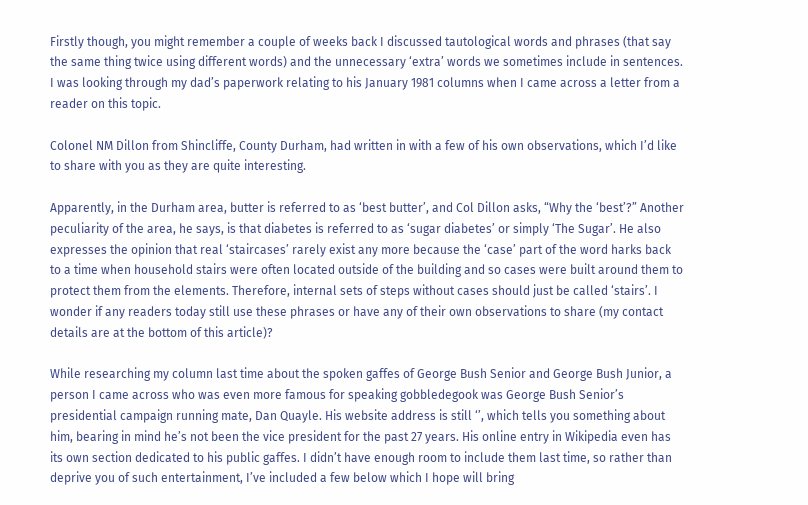Firstly though, you might remember a couple of weeks back I discussed tautological words and phrases (that say the same thing twice using different words) and the unnecessary ‘extra’ words we sometimes include in sentences. I was looking through my dad’s paperwork relating to his January 1981 columns when I came across a letter from a reader on this topic.

Colonel NM Dillon from Shincliffe, County Durham, had written in with a few of his own observations, which I’d like to share with you as they are quite interesting.

Apparently, in the Durham area, butter is referred to as ‘best butter’, and Col Dillon asks, “Why the ‘best’?” Another peculiarity of the area, he says, is that diabetes is referred to as ‘sugar diabetes’ or simply ‘The Sugar’. He also expresses the opinion that real ‘staircases’ rarely exist any more because the ‘case’ part of the word harks back to a time when household stairs were often located outside of the building and so cases were built around them to protect them from the elements. Therefore, internal sets of steps without cases should just be called ‘stairs’. I wonder if any readers today still use these phrases or have any of their own observations to share (my contact details are at the bottom of this article)?

While researching my column last time about the spoken gaffes of George Bush Senior and George Bush Junior, a person I came across who was even more famous for speaking gobbledegook was George Bush Senior’s presidential campaign running mate, Dan Quayle. His website address is still ‘’, which tells you something about him, bearing in mind he’s not been the vice president for the past 27 years. His online entry in Wikipedia even has its own section dedicated to his public gaffes. I didn’t have enough room to include them last time, so rather than deprive you of such entertainment, I’ve included a few below which I hope will bring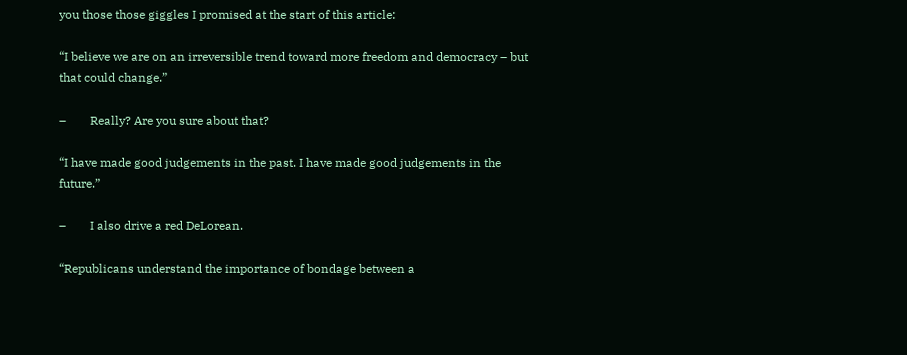you those those giggles I promised at the start of this article:

“I believe we are on an irreversible trend toward more freedom and democracy – but that could change.”

–        Really? Are you sure about that?

“I have made good judgements in the past. I have made good judgements in the future.”

–        I also drive a red DeLorean.

“Republicans understand the importance of bondage between a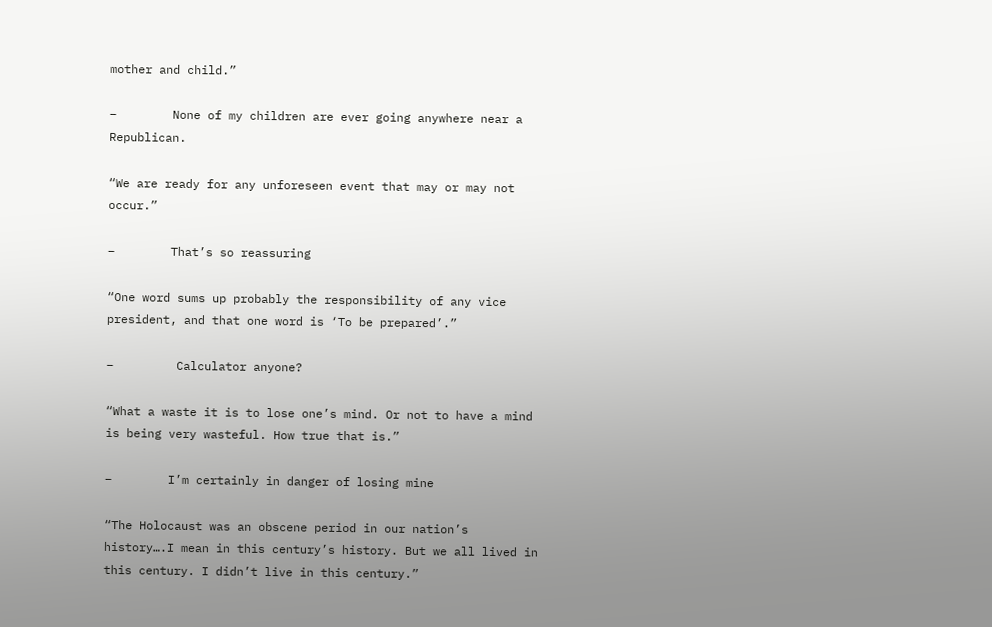mother and child.”

–        None of my children are ever going anywhere near a Republican.

“We are ready for any unforeseen event that may or may not occur.”

–        That’s so reassuring

“One word sums up probably the responsibility of any vice president, and that one word is ‘To be prepared’.”

–         Calculator anyone?

“What a waste it is to lose one’s mind. Or not to have a mind is being very wasteful. How true that is.”

–        I’m certainly in danger of losing mine

“The Holocaust was an obscene period in our nation’s history….I mean in this century’s history. But we all lived in this century. I didn’t live in this century.”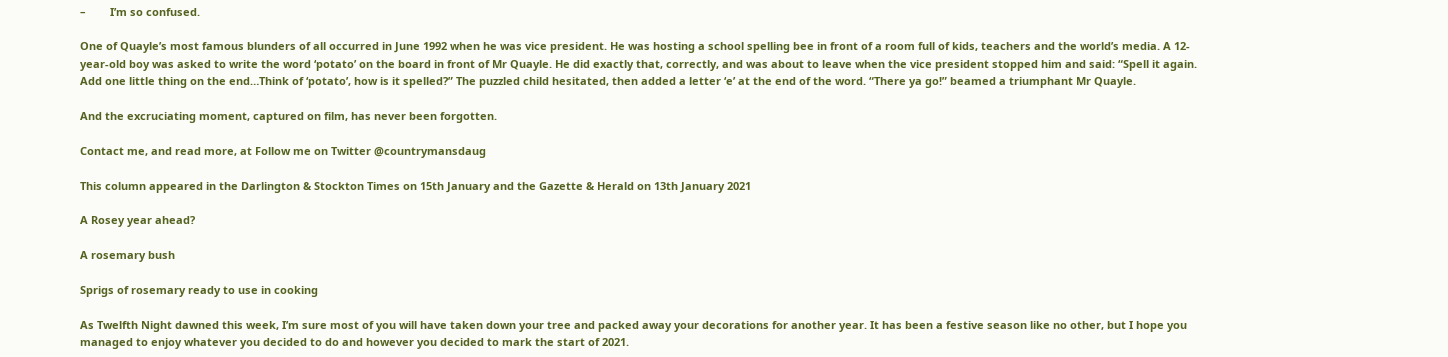–        I’m so confused.

One of Quayle’s most famous blunders of all occurred in June 1992 when he was vice president. He was hosting a school spelling bee in front of a room full of kids, teachers and the world’s media. A 12-year-old boy was asked to write the word ‘potato’ on the board in front of Mr Quayle. He did exactly that, correctly, and was about to leave when the vice president stopped him and said: “Spell it again. Add one little thing on the end…Think of ‘potato’, how is it spelled?” The puzzled child hesitated, then added a letter ‘e’ at the end of the word. “There ya go!” beamed a triumphant Mr Quayle.

And the excruciating moment, captured on film, has never been forgotten.

Contact me, and read more, at Follow me on Twitter @countrymansdaug

This column appeared in the Darlington & Stockton Times on 15th January and the Gazette & Herald on 13th January 2021

A Rosey year ahead?

A rosemary bush

Sprigs of rosemary ready to use in cooking

As Twelfth Night dawned this week, I’m sure most of you will have taken down your tree and packed away your decorations for another year. It has been a festive season like no other, but I hope you managed to enjoy whatever you decided to do and however you decided to mark the start of 2021.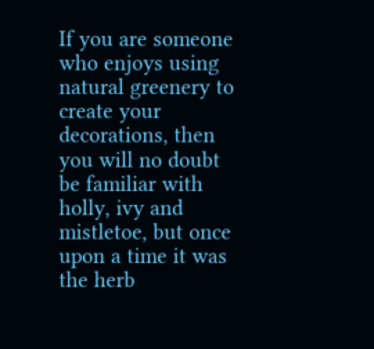If you are someone who enjoys using natural greenery to create your decorations, then you will no doubt be familiar with holly, ivy and mistletoe, but once upon a time it was the herb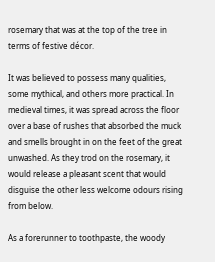rosemary that was at the top of the tree in terms of festive décor.

It was believed to possess many qualities, some mythical, and others more practical. In medieval times, it was spread across the floor over a base of rushes that absorbed the muck and smells brought in on the feet of the great unwashed. As they trod on the rosemary, it would release a pleasant scent that would disguise the other less welcome odours rising from below.

As a forerunner to toothpaste, the woody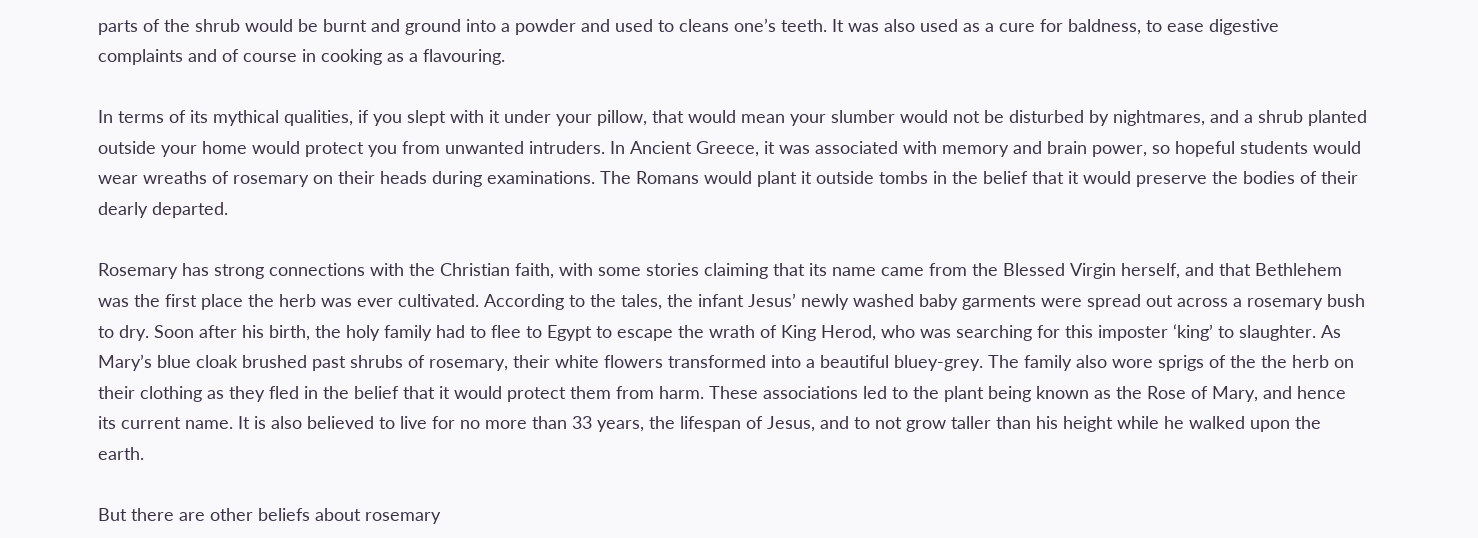parts of the shrub would be burnt and ground into a powder and used to cleans one’s teeth. It was also used as a cure for baldness, to ease digestive complaints and of course in cooking as a flavouring.

In terms of its mythical qualities, if you slept with it under your pillow, that would mean your slumber would not be disturbed by nightmares, and a shrub planted outside your home would protect you from unwanted intruders. In Ancient Greece, it was associated with memory and brain power, so hopeful students would wear wreaths of rosemary on their heads during examinations. The Romans would plant it outside tombs in the belief that it would preserve the bodies of their dearly departed.

Rosemary has strong connections with the Christian faith, with some stories claiming that its name came from the Blessed Virgin herself, and that Bethlehem was the first place the herb was ever cultivated. According to the tales, the infant Jesus’ newly washed baby garments were spread out across a rosemary bush to dry. Soon after his birth, the holy family had to flee to Egypt to escape the wrath of King Herod, who was searching for this imposter ‘king’ to slaughter. As Mary’s blue cloak brushed past shrubs of rosemary, their white flowers transformed into a beautiful bluey-grey. The family also wore sprigs of the the herb on their clothing as they fled in the belief that it would protect them from harm. These associations led to the plant being known as the Rose of Mary, and hence its current name. It is also believed to live for no more than 33 years, the lifespan of Jesus, and to not grow taller than his height while he walked upon the earth.

But there are other beliefs about rosemary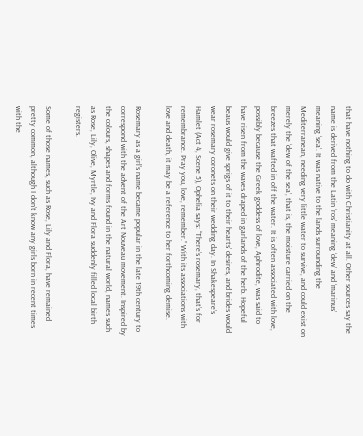that have nothing to do with Christianity at all. Other sources say the name is derived from the Latin ‘ros’ meaning ‘dew’ and ‘marinus’ meaning ‘sea’. It was native to the lands surrounding the Mediterranean, needing very little water to survive, and could exist on merely the ‘dew of the sea’, that is, the moisture carried on the breezes that wafted in off the water. It is often associated with love, possibly because the Greek goddess of love, Aphrodite, was said to have risen from the waves draped in garlands of the herb. Hopeful beaus would give sprigs of it to their hearts’ desires, and brides would wear rosemary coronets on their wedding day. In Shakespeare’s Hamlet (Act 4, Scene 5), Ophelia says: “There’s rosemary, that’s for remembrance. Pray you, love, remember.” With its associations with love and death, it may be a reference to her forthcoming demise.

Rosemary as a girl’s name became popular in the late 19th century to correspond with the advent of the Art Nouveau movement. Inspired by the colours, shapes and forms found in the natural world, names such as Rose, Lily, Olive, Myrtle, Ivy and Flora suddenly filled local birth registers.

Some of those names, such as Rose, Lily and Flora, have remained pretty common, although I don’t know any girls born in recent times with the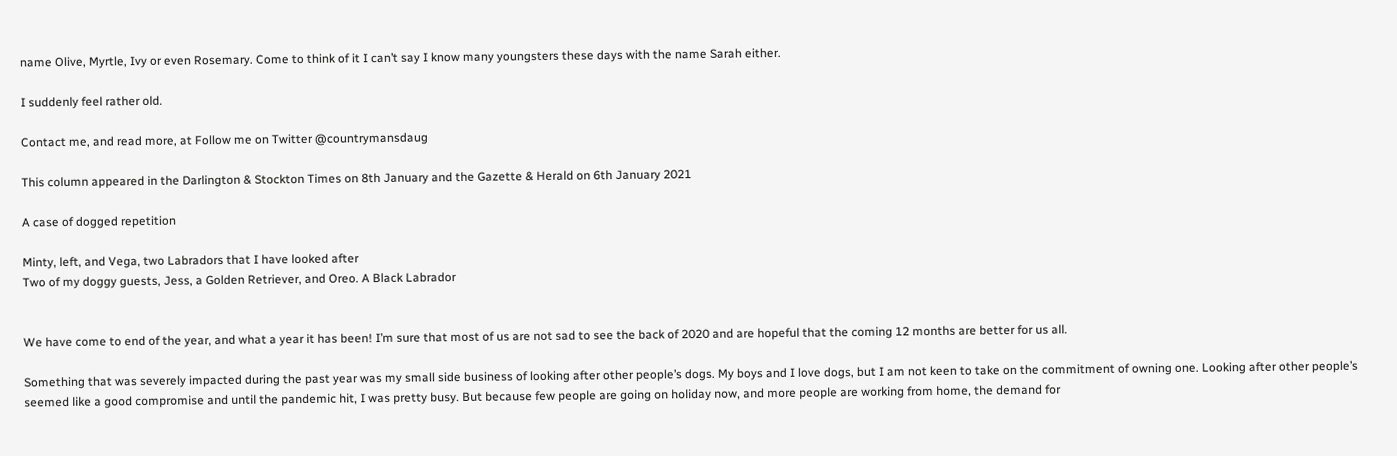name Olive, Myrtle, Ivy or even Rosemary. Come to think of it I can’t say I know many youngsters these days with the name Sarah either.

I suddenly feel rather old.

Contact me, and read more, at Follow me on Twitter @countrymansdaug

This column appeared in the Darlington & Stockton Times on 8th January and the Gazette & Herald on 6th January 2021

A case of dogged repetition

Minty, left, and Vega, two Labradors that I have looked after
Two of my doggy guests, Jess, a Golden Retriever, and Oreo. A Black Labrador


We have come to end of the year, and what a year it has been! I’m sure that most of us are not sad to see the back of 2020 and are hopeful that the coming 12 months are better for us all.

Something that was severely impacted during the past year was my small side business of looking after other people’s dogs. My boys and I love dogs, but I am not keen to take on the commitment of owning one. Looking after other people’s seemed like a good compromise and until the pandemic hit, I was pretty busy. But because few people are going on holiday now, and more people are working from home, the demand for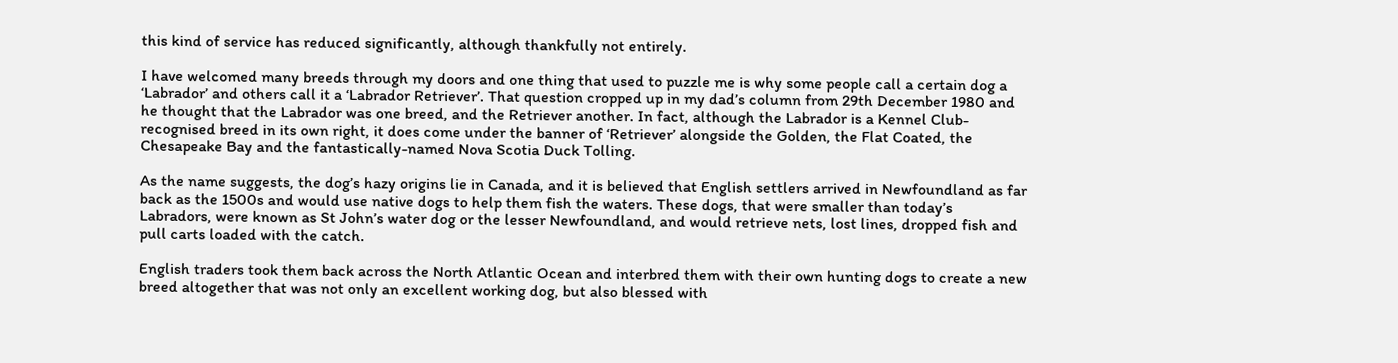this kind of service has reduced significantly, although thankfully not entirely.

I have welcomed many breeds through my doors and one thing that used to puzzle me is why some people call a certain dog a ‘Labrador’ and others call it a ‘Labrador Retriever’. That question cropped up in my dad’s column from 29th December 1980 and he thought that the Labrador was one breed, and the Retriever another. In fact, although the Labrador is a Kennel Club-recognised breed in its own right, it does come under the banner of ‘Retriever’ alongside the Golden, the Flat Coated, the Chesapeake Bay and the fantastically-named Nova Scotia Duck Tolling.

As the name suggests, the dog’s hazy origins lie in Canada, and it is believed that English settlers arrived in Newfoundland as far back as the 1500s and would use native dogs to help them fish the waters. These dogs, that were smaller than today’s Labradors, were known as St John’s water dog or the lesser Newfoundland, and would retrieve nets, lost lines, dropped fish and pull carts loaded with the catch.

English traders took them back across the North Atlantic Ocean and interbred them with their own hunting dogs to create a new breed altogether that was not only an excellent working dog, but also blessed with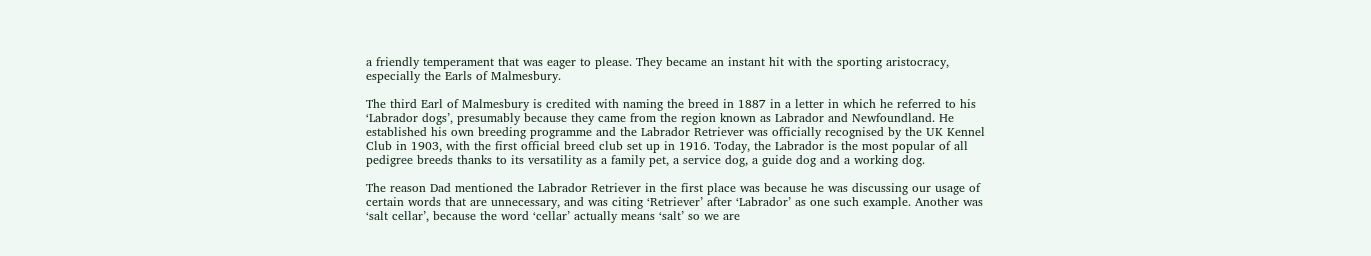a friendly temperament that was eager to please. They became an instant hit with the sporting aristocracy, especially the Earls of Malmesbury.

The third Earl of Malmesbury is credited with naming the breed in 1887 in a letter in which he referred to his ‘Labrador dogs’, presumably because they came from the region known as Labrador and Newfoundland. He established his own breeding programme and the Labrador Retriever was officially recognised by the UK Kennel Club in 1903, with the first official breed club set up in 1916. Today, the Labrador is the most popular of all pedigree breeds thanks to its versatility as a family pet, a service dog, a guide dog and a working dog.

The reason Dad mentioned the Labrador Retriever in the first place was because he was discussing our usage of certain words that are unnecessary, and was citing ‘Retriever’ after ‘Labrador’ as one such example. Another was ‘salt cellar’, because the word ‘cellar’ actually means ‘salt’ so we are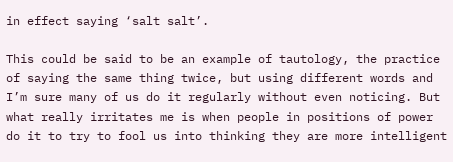in effect saying ‘salt salt’.

This could be said to be an example of tautology, the practice of saying the same thing twice, but using different words and I’m sure many of us do it regularly without even noticing. But what really irritates me is when people in positions of power do it to try to fool us into thinking they are more intelligent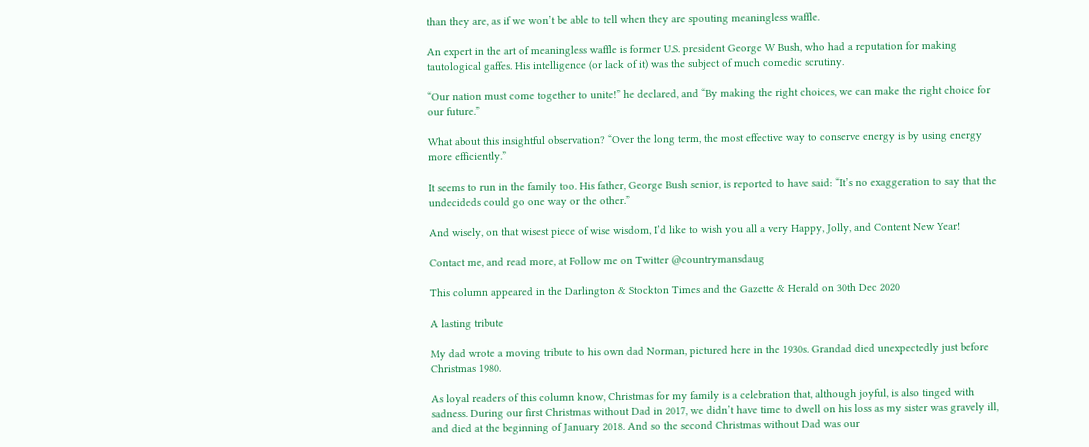than they are, as if we won’t be able to tell when they are spouting meaningless waffle.

An expert in the art of meaningless waffle is former U.S. president George W Bush, who had a reputation for making tautological gaffes. His intelligence (or lack of it) was the subject of much comedic scrutiny.

“Our nation must come together to unite!” he declared, and “By making the right choices, we can make the right choice for our future.”

What about this insightful observation? “Over the long term, the most effective way to conserve energy is by using energy more efficiently.”

It seems to run in the family too. His father, George Bush senior, is reported to have said: “It’s no exaggeration to say that the undecideds could go one way or the other.”

And wisely, on that wisest piece of wise wisdom, I’d like to wish you all a very Happy, Jolly, and Content New Year!

Contact me, and read more, at Follow me on Twitter @countrymansdaug

This column appeared in the Darlington & Stockton Times and the Gazette & Herald on 30th Dec 2020

A lasting tribute

My dad wrote a moving tribute to his own dad Norman, pictured here in the 1930s. Grandad died unexpectedly just before Christmas 1980.

As loyal readers of this column know, Christmas for my family is a celebration that, although joyful, is also tinged with sadness. During our first Christmas without Dad in 2017, we didn’t have time to dwell on his loss as my sister was gravely ill, and died at the beginning of January 2018. And so the second Christmas without Dad was our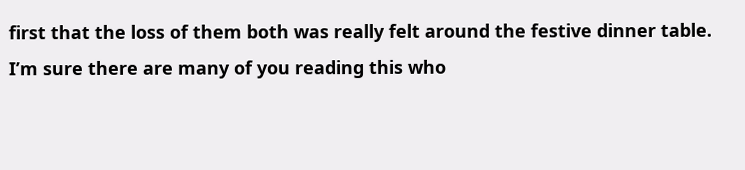first that the loss of them both was really felt around the festive dinner table. I’m sure there are many of you reading this who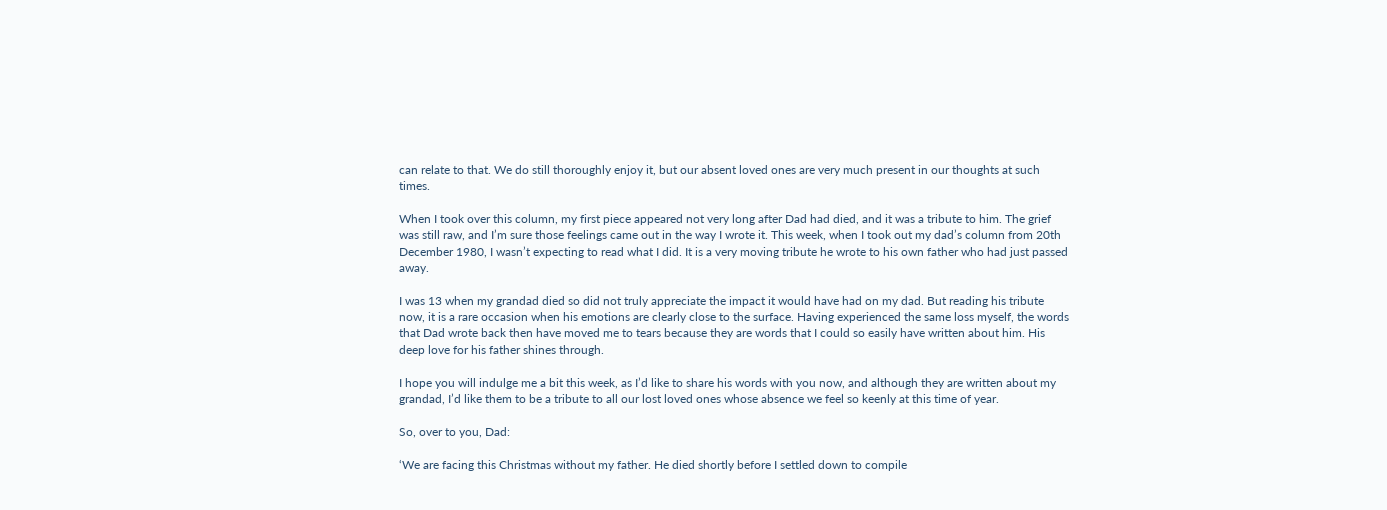can relate to that. We do still thoroughly enjoy it, but our absent loved ones are very much present in our thoughts at such times.

When I took over this column, my first piece appeared not very long after Dad had died, and it was a tribute to him. The grief was still raw, and I’m sure those feelings came out in the way I wrote it. This week, when I took out my dad’s column from 20th December 1980, I wasn’t expecting to read what I did. It is a very moving tribute he wrote to his own father who had just passed away.

I was 13 when my grandad died so did not truly appreciate the impact it would have had on my dad. But reading his tribute now, it is a rare occasion when his emotions are clearly close to the surface. Having experienced the same loss myself, the words that Dad wrote back then have moved me to tears because they are words that I could so easily have written about him. His deep love for his father shines through.

I hope you will indulge me a bit this week, as I’d like to share his words with you now, and although they are written about my grandad, I’d like them to be a tribute to all our lost loved ones whose absence we feel so keenly at this time of year.

So, over to you, Dad:

‘We are facing this Christmas without my father. He died shortly before I settled down to compile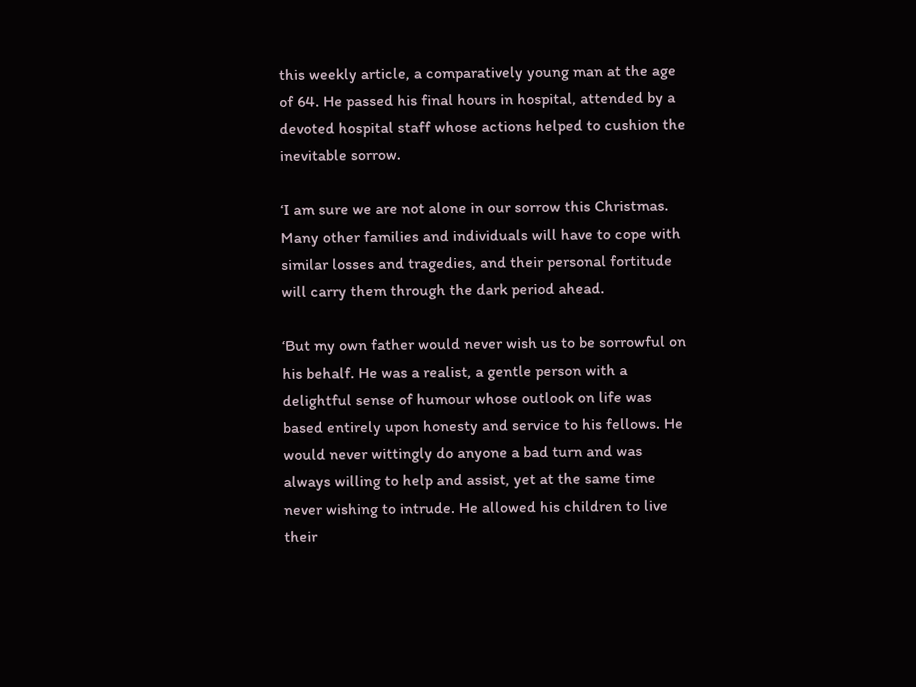this weekly article, a comparatively young man at the age of 64. He passed his final hours in hospital, attended by a devoted hospital staff whose actions helped to cushion the inevitable sorrow.

‘I am sure we are not alone in our sorrow this Christmas. Many other families and individuals will have to cope with similar losses and tragedies, and their personal fortitude will carry them through the dark period ahead.

‘But my own father would never wish us to be sorrowful on his behalf. He was a realist, a gentle person with a delightful sense of humour whose outlook on life was based entirely upon honesty and service to his fellows. He would never wittingly do anyone a bad turn and was always willing to help and assist, yet at the same time never wishing to intrude. He allowed his children to live their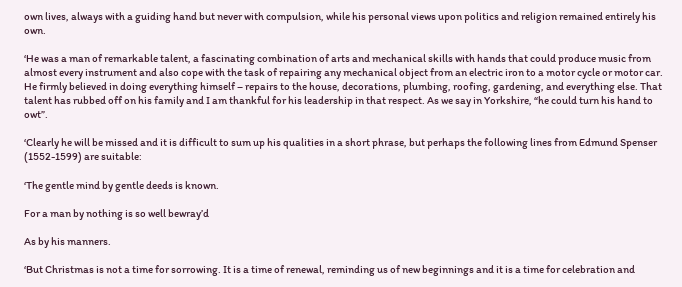own lives, always with a guiding hand but never with compulsion, while his personal views upon politics and religion remained entirely his own.

‘He was a man of remarkable talent, a fascinating combination of arts and mechanical skills with hands that could produce music from almost every instrument and also cope with the task of repairing any mechanical object from an electric iron to a motor cycle or motor car. He firmly believed in doing everything himself – repairs to the house, decorations, plumbing, roofing, gardening, and everything else. That talent has rubbed off on his family and I am thankful for his leadership in that respect. As we say in Yorkshire, “he could turn his hand to owt”.

‘Clearly he will be missed and it is difficult to sum up his qualities in a short phrase, but perhaps the following lines from Edmund Spenser (1552-1599) are suitable:

‘The gentle mind by gentle deeds is known.

For a man by nothing is so well bewray’d

As by his manners.

‘But Christmas is not a time for sorrowing. It is a time of renewal, reminding us of new beginnings and it is a time for celebration and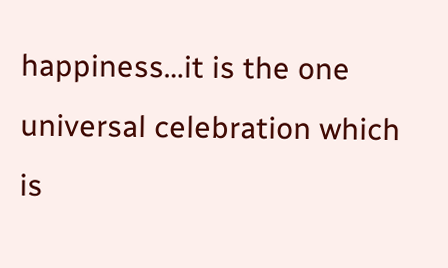happiness…it is the one universal celebration which is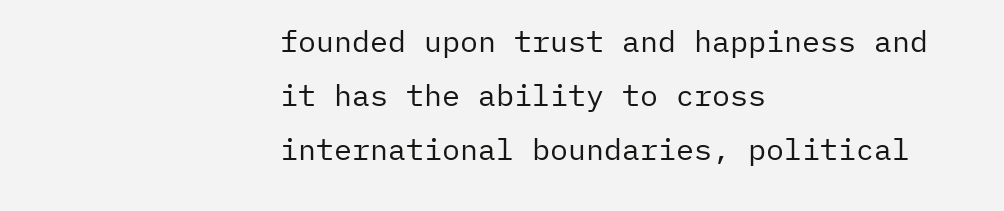founded upon trust and happiness and it has the ability to cross international boundaries, political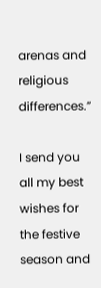arenas and religious differences.”

I send you all my best wishes for the festive season and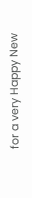for a very Happy New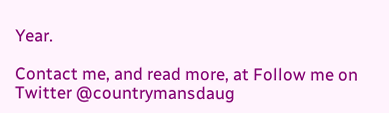Year.

Contact me, and read more, at Follow me on Twitter @countrymansdaug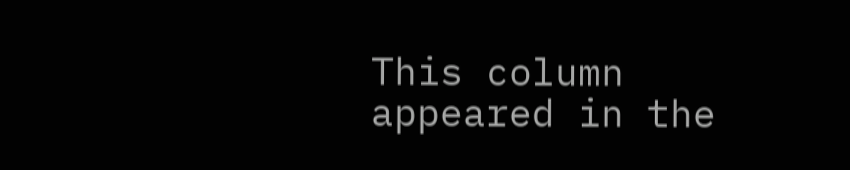This column appeared in the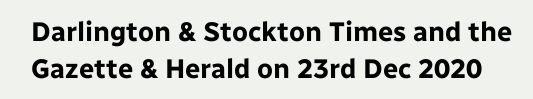Darlington & Stockton Times and the Gazette & Herald on 23rd Dec 2020